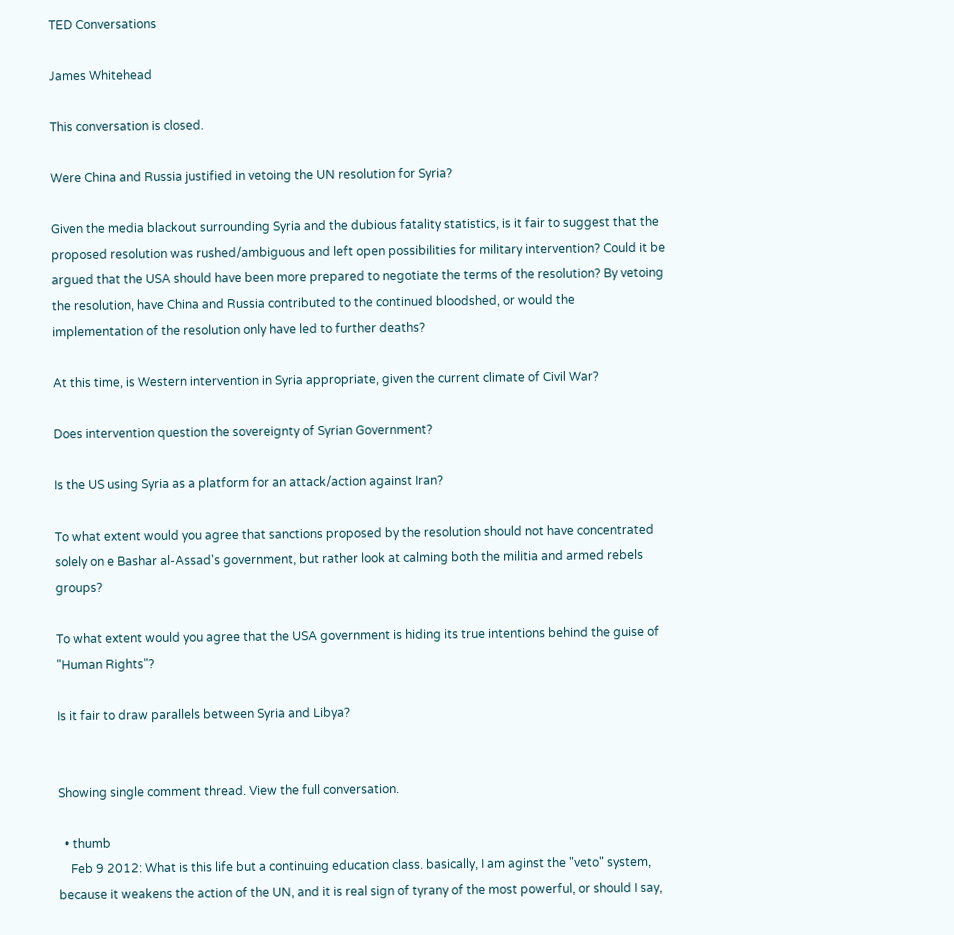TED Conversations

James Whitehead

This conversation is closed.

Were China and Russia justified in vetoing the UN resolution for Syria?

Given the media blackout surrounding Syria and the dubious fatality statistics, is it fair to suggest that the proposed resolution was rushed/ambiguous and left open possibilities for military intervention? Could it be argued that the USA should have been more prepared to negotiate the terms of the resolution? By vetoing the resolution, have China and Russia contributed to the continued bloodshed, or would the implementation of the resolution only have led to further deaths?

At this time, is Western intervention in Syria appropriate, given the current climate of Civil War?

Does intervention question the sovereignty of Syrian Government?

Is the US using Syria as a platform for an attack/action against Iran?

To what extent would you agree that sanctions proposed by the resolution should not have concentrated solely on e Bashar al-Assad's government, but rather look at calming both the militia and armed rebels groups?

To what extent would you agree that the USA government is hiding its true intentions behind the guise of "Human Rights"?

Is it fair to draw parallels between Syria and Libya?


Showing single comment thread. View the full conversation.

  • thumb
    Feb 9 2012: What is this life but a continuing education class. basically, I am aginst the "veto" system, because it weakens the action of the UN, and it is real sign of tyrany of the most powerful, or should I say,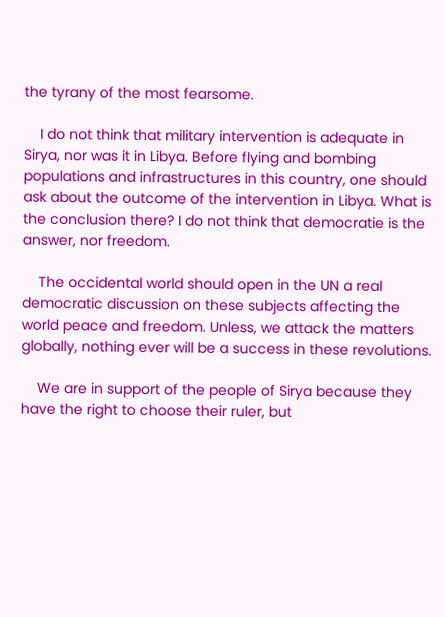the tyrany of the most fearsome.

    I do not think that military intervention is adequate in Sirya, nor was it in Libya. Before flying and bombing populations and infrastructures in this country, one should ask about the outcome of the intervention in Libya. What is the conclusion there? I do not think that democratie is the answer, nor freedom.

    The occidental world should open in the UN a real democratic discussion on these subjects affecting the world peace and freedom. Unless, we attack the matters globally, nothing ever will be a success in these revolutions.

    We are in support of the people of Sirya because they have the right to choose their ruler, but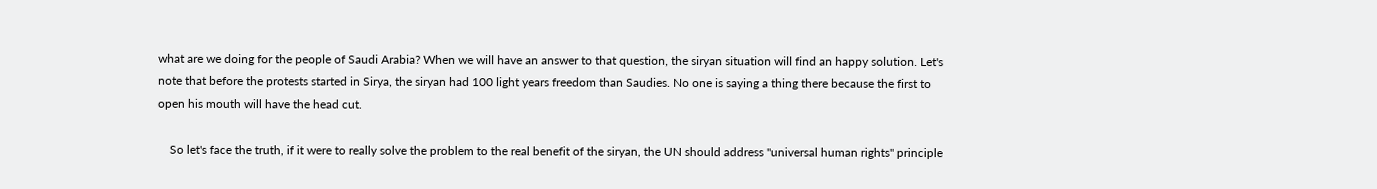what are we doing for the people of Saudi Arabia? When we will have an answer to that question, the siryan situation will find an happy solution. Let's note that before the protests started in Sirya, the siryan had 100 light years freedom than Saudies. No one is saying a thing there because the first to open his mouth will have the head cut.

    So let's face the truth, if it were to really solve the problem to the real benefit of the siryan, the UN should address "universal human rights" principle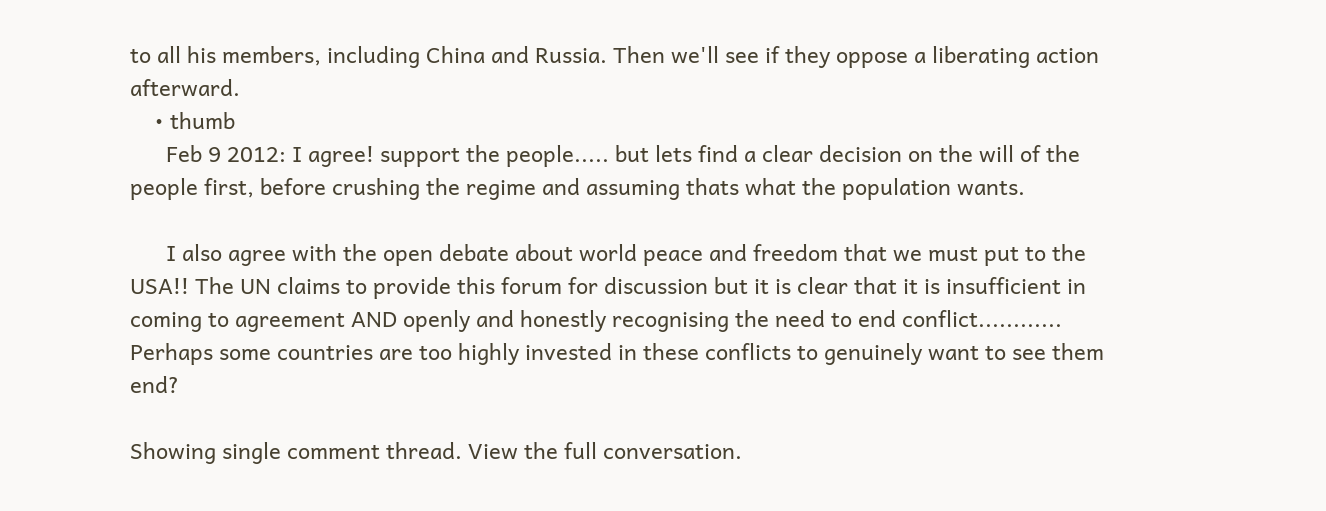to all his members, including China and Russia. Then we'll see if they oppose a liberating action afterward.
    • thumb
      Feb 9 2012: I agree! support the people..... but lets find a clear decision on the will of the people first, before crushing the regime and assuming thats what the population wants.

      I also agree with the open debate about world peace and freedom that we must put to the USA!! The UN claims to provide this forum for discussion but it is clear that it is insufficient in coming to agreement AND openly and honestly recognising the need to end conflict............ Perhaps some countries are too highly invested in these conflicts to genuinely want to see them end?

Showing single comment thread. View the full conversation.